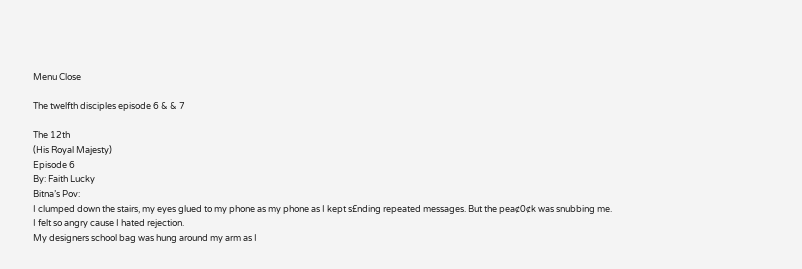Menu Close

The twelfth disciples episode 6 & & 7

The 12th
(His Royal Majesty)
Episode 6
By: Faith Lucky
Bitna’s Pov:
I clumped down the stairs, my eyes glued to my phone as my phone as I kept s£nding repeated messages. But the pea¢0¢k was snubbing me.
I felt so angry cause I hated rejection.
My designers school bag was hung around my arm as I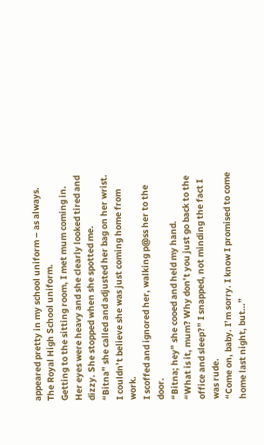appeared pretty in my school uniform – as always.
The Royal High School uniform.
Getting to the sitting room, I met mum coming in.
Her eyes were heavy and she clearly looked tired and dizzy. She stopped when she spotted me.
“Bitna” she called and adjusted her bag on her wrist.
I couldn’t believe she was just coming home from work.
I scoffed and ignored her, walking p@ss her to the door.
“Bitna; hey” she cooed and held my hand.
“What is it, mum? Why don’t you just go back to the office and sleep?” I snapped, not minding the fact I was rude.
“Come on, baby. I’m sorry. I know I promised to come home last night, but…”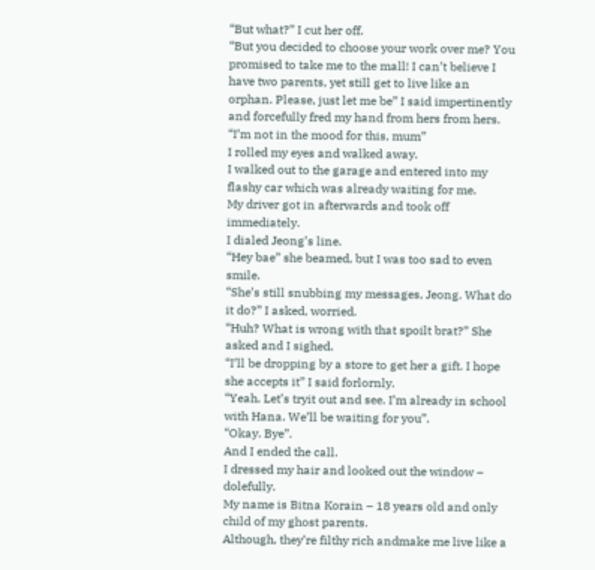“But what?” I cut her off.
“But you decided to choose your work over me? You promised to take me to the mall! I can’t believe I have two parents, yet still get to live like an orphan. Please, just let me be” I said impertinently and forcefully fred my hand from hers from hers.
“I’m not in the mood for this, mum”
I rolled my eyes and walked away.
I walked out to the garage and entered into my flashy car which was already waiting for me.
My driver got in afterwards and took off immediately.
I dialed Jeong’s line.
“Hey bae” she beamed, but I was too sad to even smile.
“She’s still snubbing my messages, Jeong. What do it do?” I asked, worried.
“Huh? What is wrong with that spoilt brat?” She asked and I sighed.
“I’ll be dropping by a store to get her a gift. I hope she accepts it” I said forlornly.
“Yeah. Let’s tryit out and see. I’m already in school with Hana. We’ll be waiting for you”.
“Okay. Bye”.
And I ended the call.
I dressed my hair and looked out the window – dolefully.
My name is Bitna Korain – 18 years old and only child of my ghost parents.
Although, they’re filthy rich andmake me live like a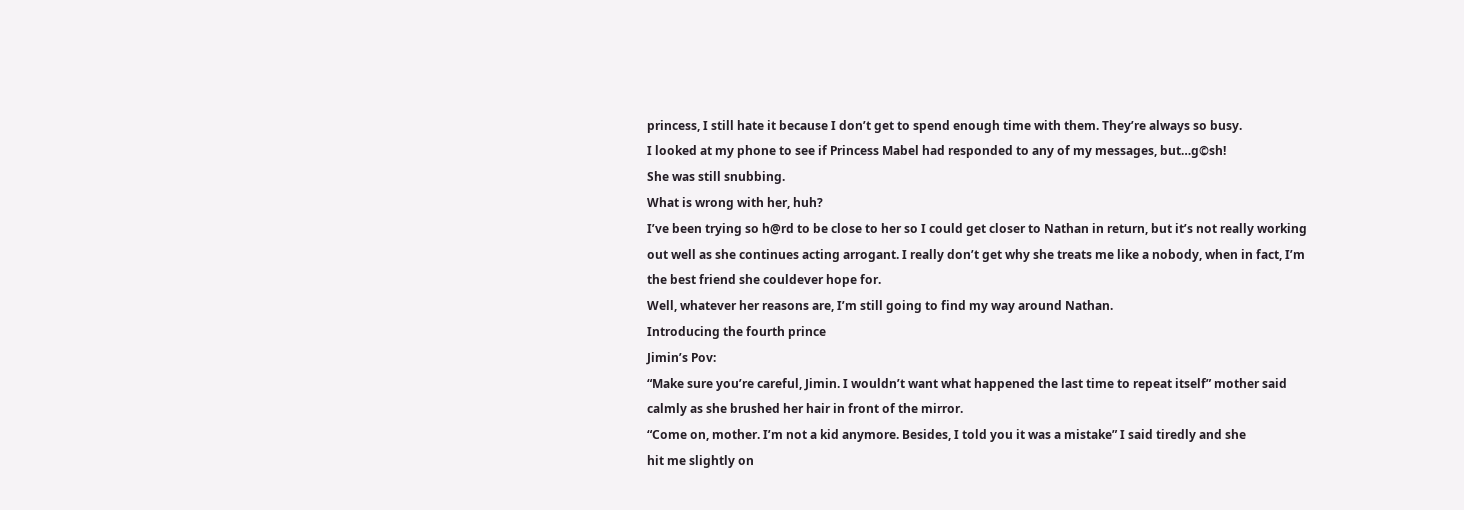princess, I still hate it because I don’t get to spend enough time with them. They’re always so busy.
I looked at my phone to see if Princess Mabel had responded to any of my messages, but…g©sh!
She was still snubbing.
What is wrong with her, huh?
I’ve been trying so h@rd to be close to her so I could get closer to Nathan in return, but it’s not really working out well as she continues acting arrogant. I really don’t get why she treats me like a nobody, when in fact, I’m the best friend she couldever hope for.
Well, whatever her reasons are, I’m still going to find my way around Nathan.
Introducing the fourth prince
Jimin’s Pov:
“Make sure you’re careful, Jimin. I wouldn’t want what happened the last time to repeat itself” mother said calmly as she brushed her hair in front of the mirror.
“Come on, mother. I’m not a kid anymore. Besides, I told you it was a mistake” I said tiredly and she
hit me slightly on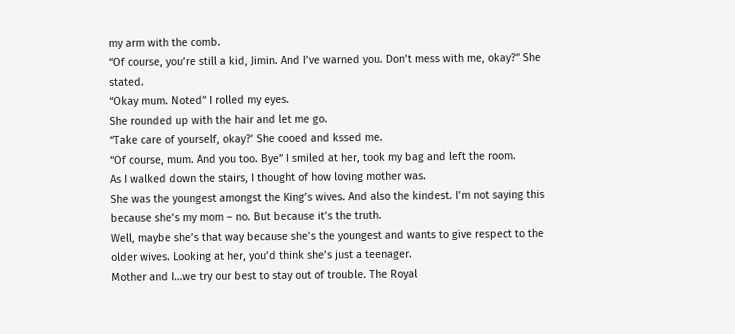my arm with the comb.
“Of course, you’re still a kid, Jimin. And I’ve warned you. Don’t mess with me, okay?” She stated.
“Okay mum. Noted” I rolled my eyes.
She rounded up with the hair and let me go.
“Take care of yourself, okay?’ She cooed and kssed me.
“Of course, mum. And you too. Bye” I smiled at her, took my bag and left the room.
As I walked down the stairs, I thought of how loving mother was.
She was the youngest amongst the King’s wives. And also the kindest. I’m not saying this because she’s my mom – no. But because it’s the truth.
Well, maybe she’s that way because she’s the youngest and wants to give respect to the older wives. Looking at her, you’d think she’s just a teenager.
Mother and I…we try our best to stay out of trouble. The Royal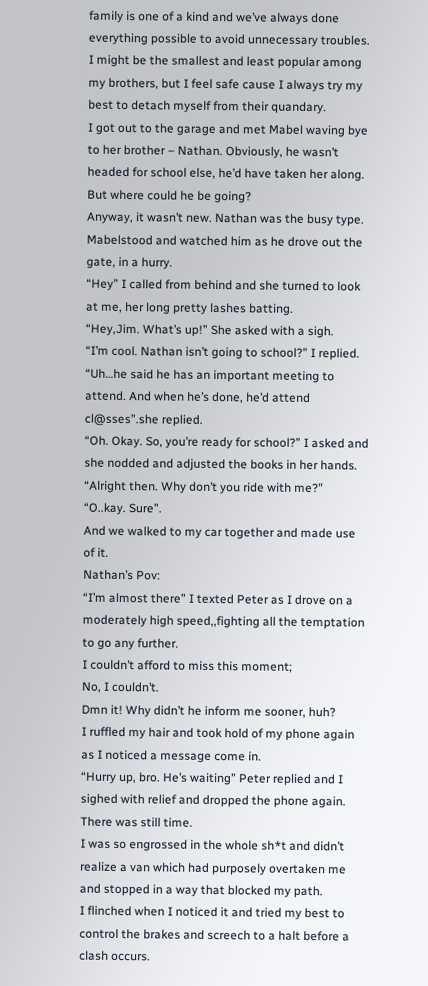family is one of a kind and we’ve always done everything possible to avoid unnecessary troubles.
I might be the smallest and least popular among my brothers, but I feel safe cause I always try my best to detach myself from their quandary.
I got out to the garage and met Mabel waving bye to her brother – Nathan. Obviously, he wasn’t headed for school else, he’d have taken her along.
But where could he be going?
Anyway, it wasn’t new. Nathan was the busy type.
Mabelstood and watched him as he drove out the gate, in a hurry.
“Hey” I called from behind and she turned to look at me, her long pretty lashes batting.
“Hey,Jim. What’s up!” She asked with a sigh.
“I’m cool. Nathan isn’t going to school?” I replied.
“Uh…he said he has an important meeting to attend. And when he’s done, he’d attend cl@sses”.she replied.
“Oh. Okay. So, you’re ready for school?” I asked and she nodded and adjusted the books in her hands.
“Alright then. Why don’t you ride with me?”
“O..kay. Sure”.
And we walked to my car together and made use of it.
Nathan’s Pov:
“I’m almost there” I texted Peter as I drove on a moderately high speed,,fighting all the temptation to go any further.
I couldn’t afford to miss this moment;
No, I couldn’t.
Dmn it! Why didn’t he inform me sooner, huh?
I ruffled my hair and took hold of my phone again as I noticed a message come in.
“Hurry up, bro. He’s waiting” Peter replied and I sighed with relief and dropped the phone again.
There was still time.
I was so engrossed in the whole sh*t and didn’t realize a van which had purposely overtaken me and stopped in a way that blocked my path.
I flinched when I noticed it and tried my best to control the brakes and screech to a halt before a clash occurs.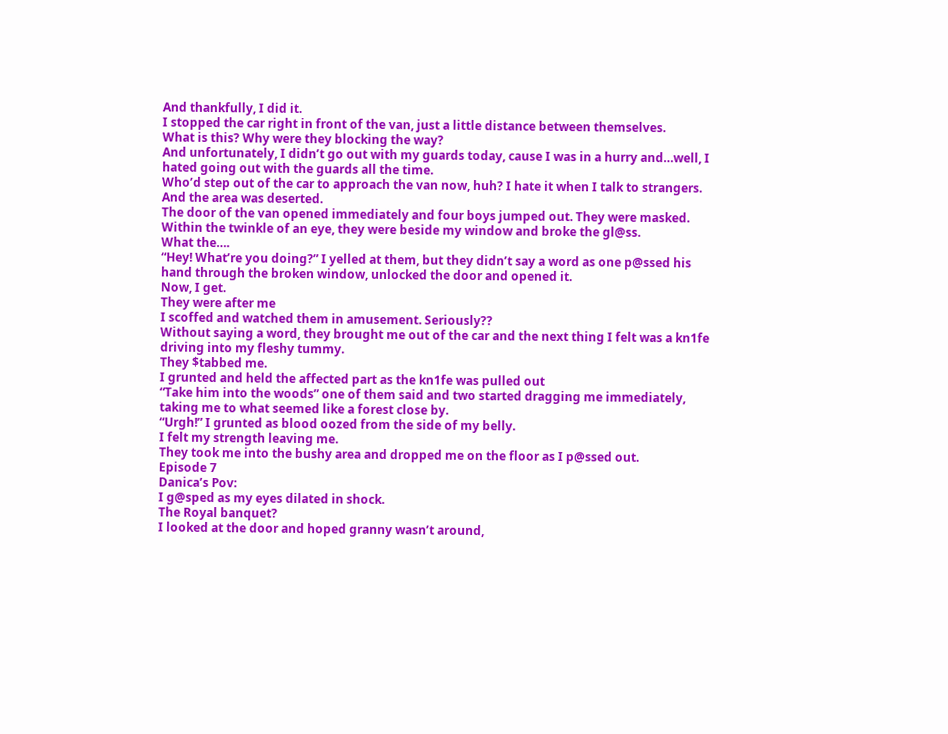And thankfully, I did it.
I stopped the car right in front of the van, just a little distance between themselves.
What is this? Why were they blocking the way?
And unfortunately, I didn’t go out with my guards today, cause I was in a hurry and…well, I hated going out with the guards all the time.
Who’d step out of the car to approach the van now, huh? I hate it when I talk to strangers.
And the area was deserted.
The door of the van opened immediately and four boys jumped out. They were masked.
Within the twinkle of an eye, they were beside my window and broke the gl@ss.
What the….
“Hey! What’re you doing?” I yelled at them, but they didn’t say a word as one p@ssed his hand through the broken window, unlocked the door and opened it.
Now, I get.
They were after me
I scoffed and watched them in amusement. Seriously??
Without saying a word, they brought me out of the car and the next thing I felt was a kn1fe driving into my fleshy tummy.
They $tabbed me.
I grunted and held the affected part as the kn1fe was pulled out
“Take him into the woods” one of them said and two started dragging me immediately, taking me to what seemed like a forest close by.
“Urgh!” I grunted as blood oozed from the side of my belly.
I felt my strength leaving me.
They took me into the bushy area and dropped me on the floor as I p@ssed out.
Episode 7
Danica’s Pov:
I g@sped as my eyes dilated in shock.
The Royal banquet?
I looked at the door and hoped granny wasn’t around,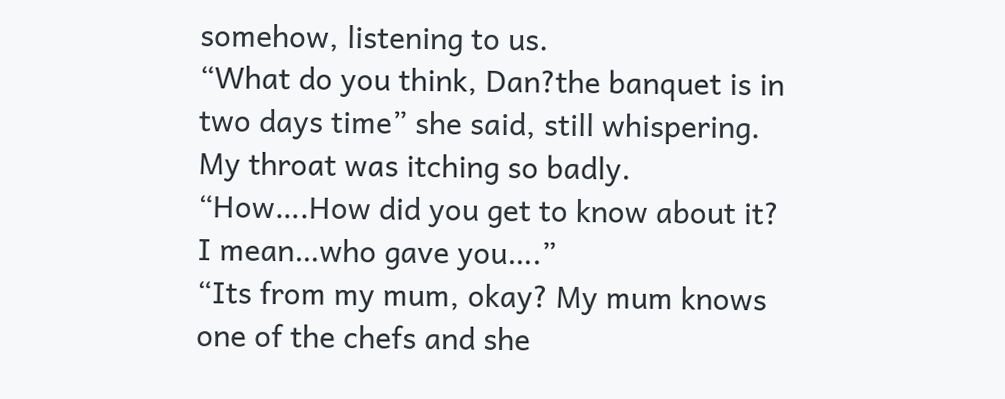somehow, listening to us.
“What do you think, Dan?the banquet is in two days time” she said, still whispering.
My throat was itching so badly.
“How….How did you get to know about it? I mean…who gave you….”
“Its from my mum, okay? My mum knows one of the chefs and she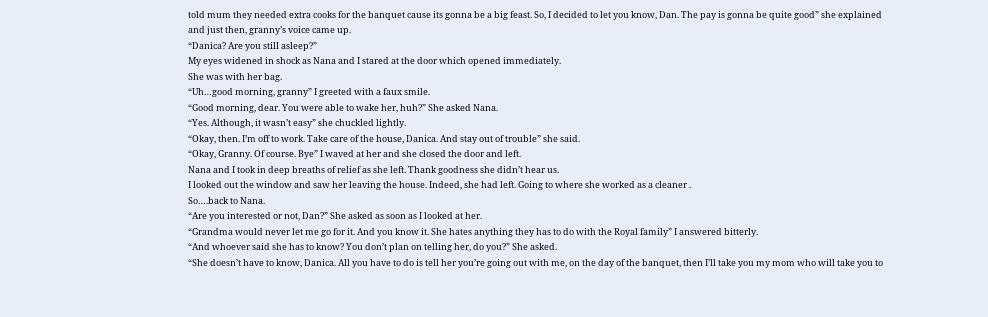told mum they needed extra cooks for the banquet cause its gonna be a big feast. So, I decided to let you know, Dan. The pay is gonna be quite good” she explained and just then, granny’s voice came up.
“Danica? Are you still asleep?”
My eyes widened in shock as Nana and I stared at the door which opened immediately.
She was with her bag.
“Uh…good morning, granny” I greeted with a faux smile.
“Good morning, dear. You were able to wake her, huh?” She asked Nana.
“Yes. Although, it wasn’t easy” she chuckled lightly.
“Okay, then. I’m off to work. Take care of the house, Danica. And stay out of trouble” she said.
“Okay, Granny. Of course. Bye” I waved at her and she closed the door and left.
Nana and I took in deep breaths of relief as she left. Thank goodness she didn’t hear us.
I looked out the window and saw her leaving the house. Indeed, she had left. Going to where she worked as a cleaner .
So….back to Nana.
“Are you interested or not, Dan?” She asked as soon as I looked at her.
“Grandma would never let me go for it. And you know it. She hates anything they has to do with the Royal family” I answered bitterly.
“And whoever said she has to know? You don’t plan on telling her, do you?” She asked.
“She doesn’t have to know, Danica. All you have to do is tell her you’re going out with me, on the day of the banquet, then I’ll take you my mom who will take you to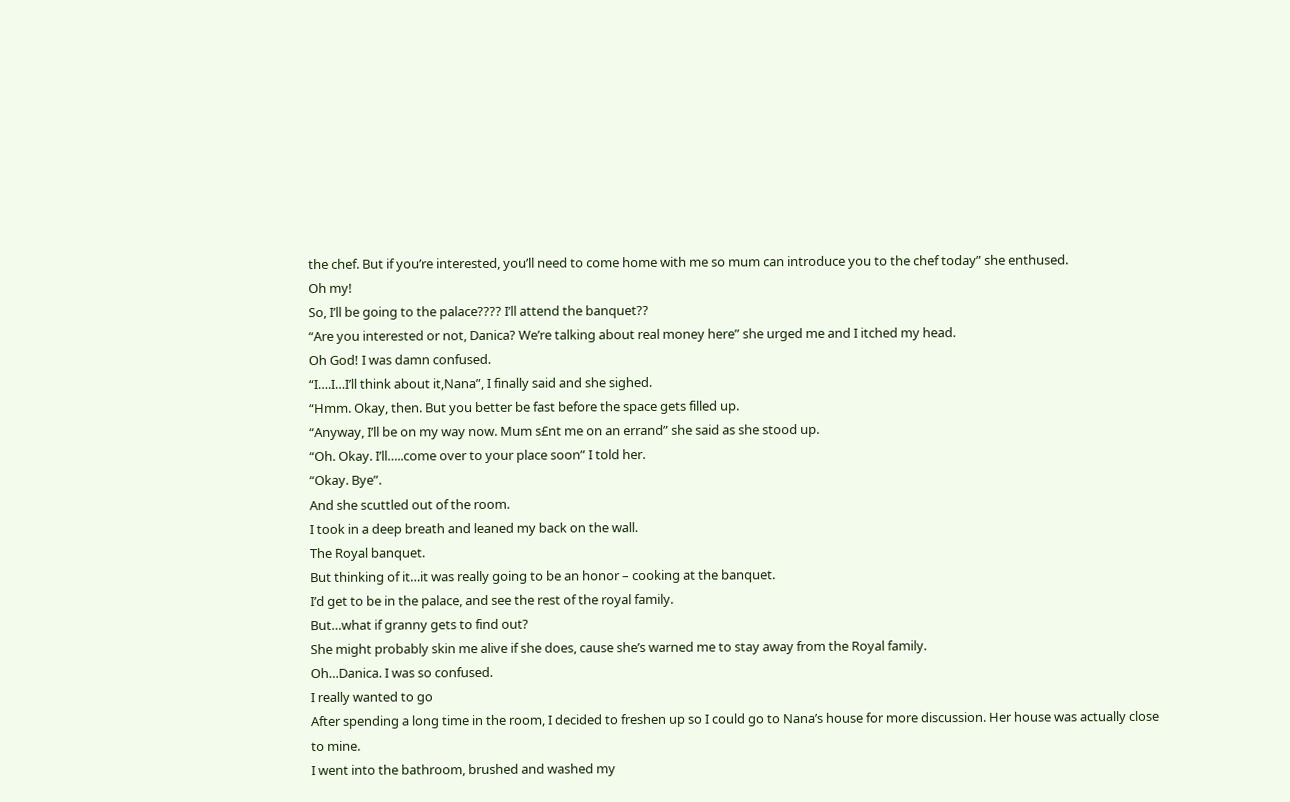the chef. But if you’re interested, you’ll need to come home with me so mum can introduce you to the chef today” she enthused.
Oh my!
So, I’ll be going to the palace???? I’ll attend the banquet??
“Are you interested or not, Danica? We’re talking about real money here” she urged me and I itched my head.
Oh God! I was damn confused.
“I….I…I’ll think about it,Nana”, I finally said and she sighed.
“Hmm. Okay, then. But you better be fast before the space gets filled up.
“Anyway, I’ll be on my way now. Mum s£nt me on an errand” she said as she stood up.
“Oh. Okay. I’ll…..come over to your place soon” I told her.
“Okay. Bye”.
And she scuttled out of the room.
I took in a deep breath and leaned my back on the wall.
The Royal banquet.
But thinking of it…it was really going to be an honor – cooking at the banquet.
I’d get to be in the palace, and see the rest of the royal family.
But…what if granny gets to find out?
She might probably skin me alive if she does, cause she’s warned me to stay away from the Royal family.
Oh…Danica. I was so confused.
I really wanted to go
After spending a long time in the room, I decided to freshen up so I could go to Nana’s house for more discussion. Her house was actually close to mine.
I went into the bathroom, brushed and washed my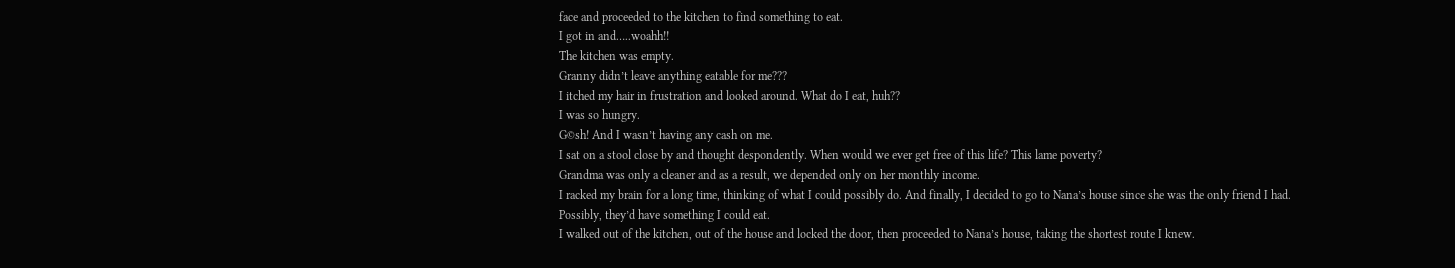face and proceeded to the kitchen to find something to eat.
I got in and…..woahh!!
The kitchen was empty.
Granny didn’t leave anything eatable for me???
I itched my hair in frustration and looked around. What do I eat, huh??
I was so hungry.
G©sh! And I wasn’t having any cash on me.
I sat on a stool close by and thought despondently. When would we ever get free of this life? This lame poverty?
Grandma was only a cleaner and as a result, we depended only on her monthly income.
I racked my brain for a long time, thinking of what I could possibly do. And finally, I decided to go to Nana’s house since she was the only friend I had.
Possibly, they’d have something I could eat.
I walked out of the kitchen, out of the house and locked the door, then proceeded to Nana’s house, taking the shortest route I knew.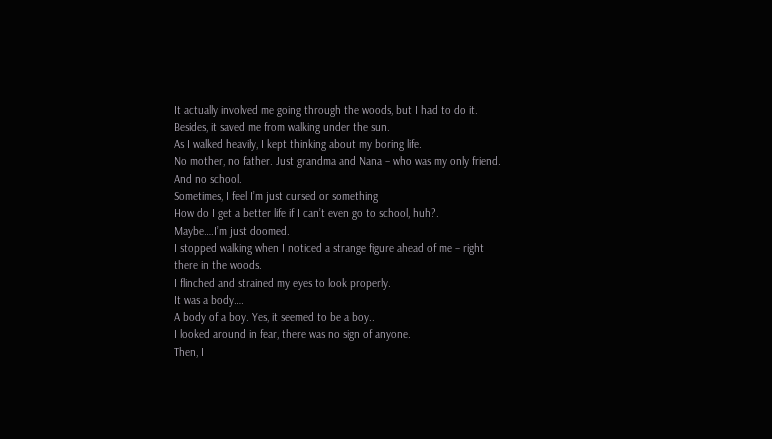It actually involved me going through the woods, but I had to do it. Besides, it saved me from walking under the sun.
As I walked heavily, I kept thinking about my boring life.
No mother, no father. Just grandma and Nana – who was my only friend.
And no school.
Sometimes, I feel I’m just cursed or something
How do I get a better life if I can’t even go to school, huh?.
Maybe….I’m just doomed.
I stopped walking when I noticed a strange figure ahead of me – right there in the woods.
I flinched and strained my eyes to look properly.
It was a body….
A body of a boy. Yes, it seemed to be a boy..
I looked around in fear, there was no sign of anyone.
Then, I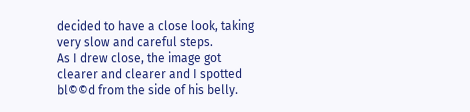decided to have a close look, taking very slow and careful steps.
As I drew close, the image got clearer and clearer and I spotted bl©©d from the side of his belly.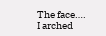The face….
I arched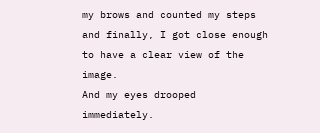my brows and counted my steps and finally, I got close enough to have a clear view of the image.
And my eyes drooped immediately.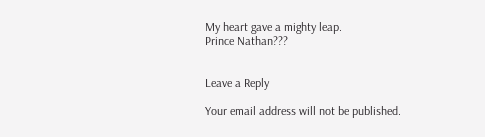My heart gave a mighty leap.
Prince Nathan???


Leave a Reply

Your email address will not be published.